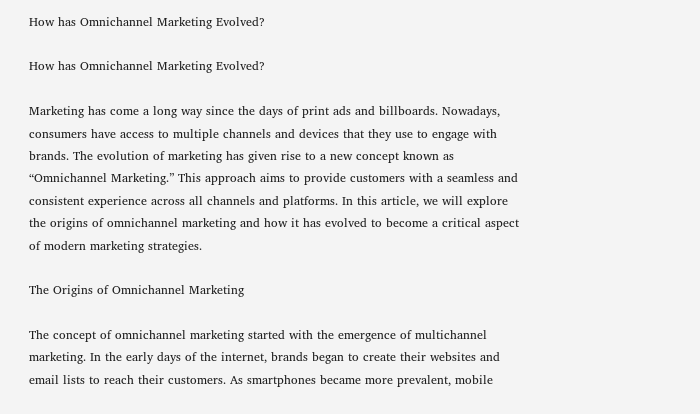How has Omnichannel Marketing Evolved?

How has Omnichannel Marketing Evolved?

Marketing has come a long way since the days of print ads and billboards. Nowadays, consumers have access to multiple channels and devices that they use to engage with brands. The evolution of marketing has given rise to a new concept known as “Omnichannel Marketing.” This approach aims to provide customers with a seamless and consistent experience across all channels and platforms. In this article, we will explore the origins of omnichannel marketing and how it has evolved to become a critical aspect of modern marketing strategies.

The Origins of Omnichannel Marketing

The concept of omnichannel marketing started with the emergence of multichannel marketing. In the early days of the internet, brands began to create their websites and email lists to reach their customers. As smartphones became more prevalent, mobile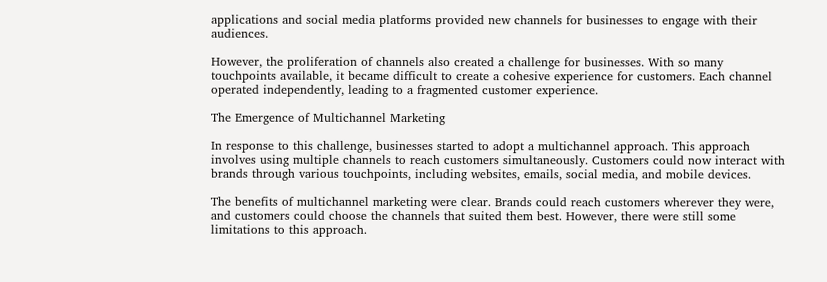applications and social media platforms provided new channels for businesses to engage with their audiences.

However, the proliferation of channels also created a challenge for businesses. With so many touchpoints available, it became difficult to create a cohesive experience for customers. Each channel operated independently, leading to a fragmented customer experience.

The Emergence of Multichannel Marketing

In response to this challenge, businesses started to adopt a multichannel approach. This approach involves using multiple channels to reach customers simultaneously. Customers could now interact with brands through various touchpoints, including websites, emails, social media, and mobile devices.

The benefits of multichannel marketing were clear. Brands could reach customers wherever they were, and customers could choose the channels that suited them best. However, there were still some limitations to this approach.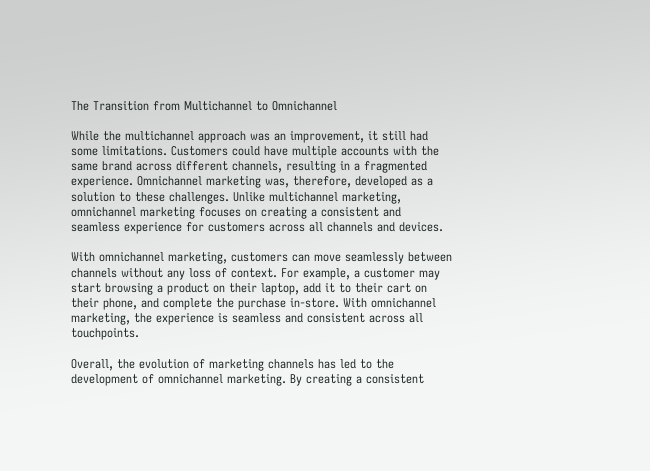The Transition from Multichannel to Omnichannel

While the multichannel approach was an improvement, it still had some limitations. Customers could have multiple accounts with the same brand across different channels, resulting in a fragmented experience. Omnichannel marketing was, therefore, developed as a solution to these challenges. Unlike multichannel marketing, omnichannel marketing focuses on creating a consistent and seamless experience for customers across all channels and devices.

With omnichannel marketing, customers can move seamlessly between channels without any loss of context. For example, a customer may start browsing a product on their laptop, add it to their cart on their phone, and complete the purchase in-store. With omnichannel marketing, the experience is seamless and consistent across all touchpoints.

Overall, the evolution of marketing channels has led to the development of omnichannel marketing. By creating a consistent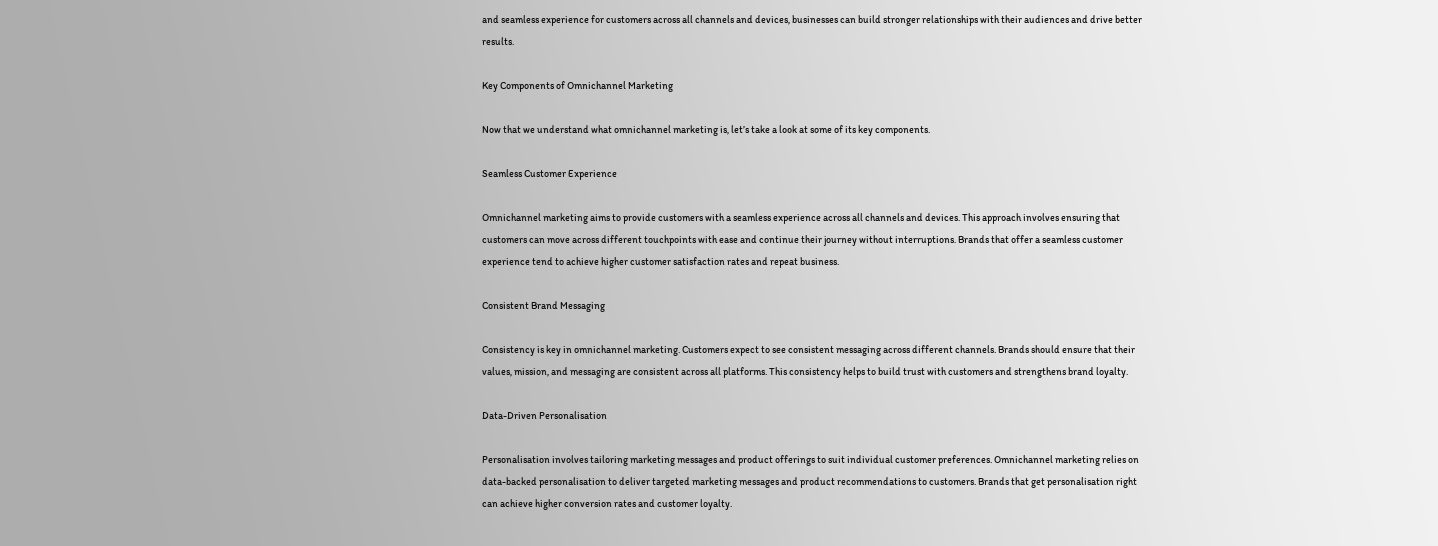and seamless experience for customers across all channels and devices, businesses can build stronger relationships with their audiences and drive better results.

Key Components of Omnichannel Marketing

Now that we understand what omnichannel marketing is, let’s take a look at some of its key components.

Seamless Customer Experience

Omnichannel marketing aims to provide customers with a seamless experience across all channels and devices. This approach involves ensuring that customers can move across different touchpoints with ease and continue their journey without interruptions. Brands that offer a seamless customer experience tend to achieve higher customer satisfaction rates and repeat business.

Consistent Brand Messaging

Consistency is key in omnichannel marketing. Customers expect to see consistent messaging across different channels. Brands should ensure that their values, mission, and messaging are consistent across all platforms. This consistency helps to build trust with customers and strengthens brand loyalty.

Data-Driven Personalisation

Personalisation involves tailoring marketing messages and product offerings to suit individual customer preferences. Omnichannel marketing relies on data-backed personalisation to deliver targeted marketing messages and product recommendations to customers. Brands that get personalisation right can achieve higher conversion rates and customer loyalty.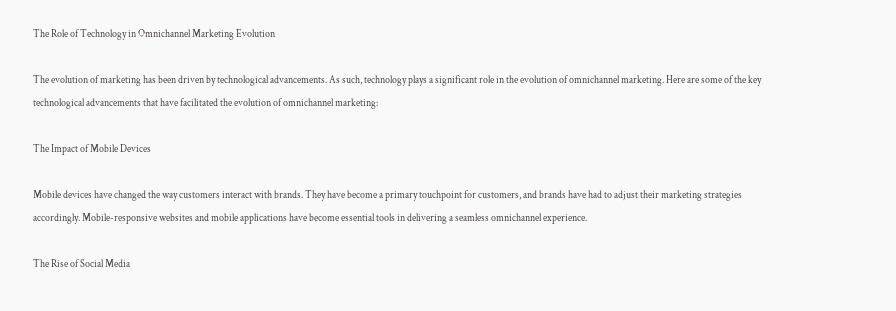The Role of Technology in Omnichannel Marketing Evolution

The evolution of marketing has been driven by technological advancements. As such, technology plays a significant role in the evolution of omnichannel marketing. Here are some of the key technological advancements that have facilitated the evolution of omnichannel marketing:

The Impact of Mobile Devices

Mobile devices have changed the way customers interact with brands. They have become a primary touchpoint for customers, and brands have had to adjust their marketing strategies accordingly. Mobile-responsive websites and mobile applications have become essential tools in delivering a seamless omnichannel experience.

The Rise of Social Media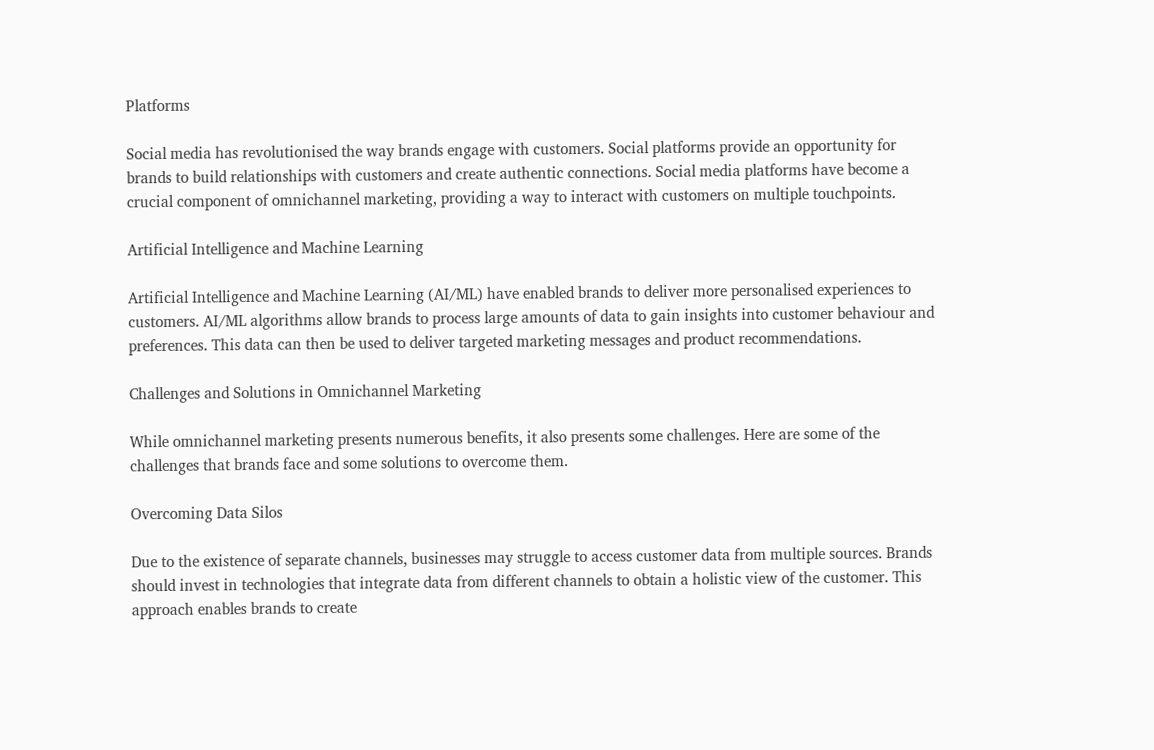Platforms

Social media has revolutionised the way brands engage with customers. Social platforms provide an opportunity for brands to build relationships with customers and create authentic connections. Social media platforms have become a crucial component of omnichannel marketing, providing a way to interact with customers on multiple touchpoints.

Artificial Intelligence and Machine Learning

Artificial Intelligence and Machine Learning (AI/ML) have enabled brands to deliver more personalised experiences to customers. AI/ML algorithms allow brands to process large amounts of data to gain insights into customer behaviour and preferences. This data can then be used to deliver targeted marketing messages and product recommendations.

Challenges and Solutions in Omnichannel Marketing

While omnichannel marketing presents numerous benefits, it also presents some challenges. Here are some of the challenges that brands face and some solutions to overcome them.

Overcoming Data Silos

Due to the existence of separate channels, businesses may struggle to access customer data from multiple sources. Brands should invest in technologies that integrate data from different channels to obtain a holistic view of the customer. This approach enables brands to create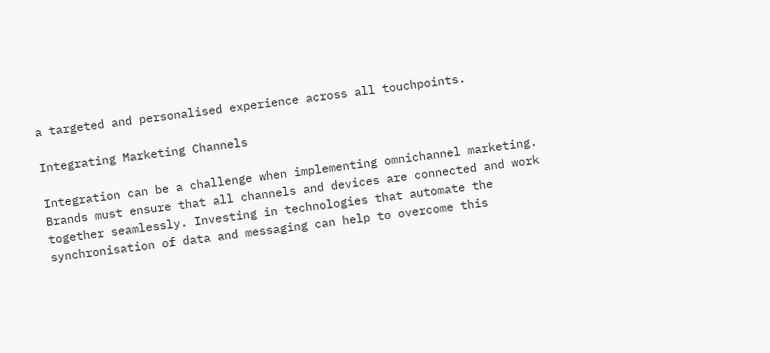a targeted and personalised experience across all touchpoints.

Integrating Marketing Channels

Integration can be a challenge when implementing omnichannel marketing. Brands must ensure that all channels and devices are connected and work together seamlessly. Investing in technologies that automate the synchronisation of data and messaging can help to overcome this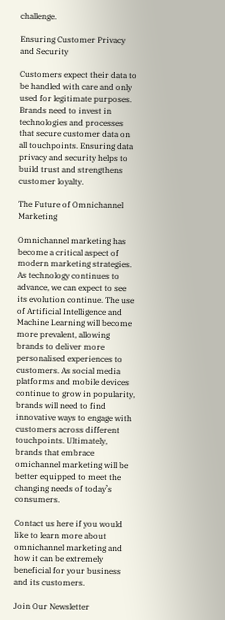challenge.

Ensuring Customer Privacy and Security

Customers expect their data to be handled with care and only used for legitimate purposes. Brands need to invest in technologies and processes that secure customer data on all touchpoints. Ensuring data privacy and security helps to build trust and strengthens customer loyalty.

The Future of Omnichannel Marketing

Omnichannel marketing has become a critical aspect of modern marketing strategies. As technology continues to advance, we can expect to see its evolution continue. The use of Artificial Intelligence and Machine Learning will become more prevalent, allowing brands to deliver more personalised experiences to customers. As social media platforms and mobile devices continue to grow in popularity, brands will need to find innovative ways to engage with customers across different touchpoints. Ultimately, brands that embrace omichannel marketing will be better equipped to meet the changing needs of today’s consumers.

Contact us here if you would like to learn more about omnichannel marketing and how it can be extremely beneficial for your business and its customers.

Join Our Newsletter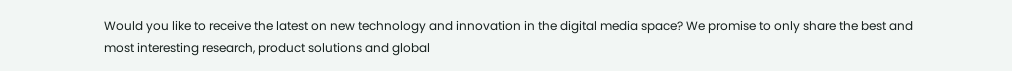Would you like to receive the latest on new technology and innovation in the digital media space? We promise to only share the best and most interesting research, product solutions and global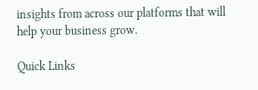insights from across our platforms that will help your business grow.

Quick Links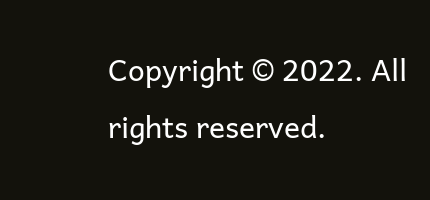Copyright © 2022. All rights reserved.